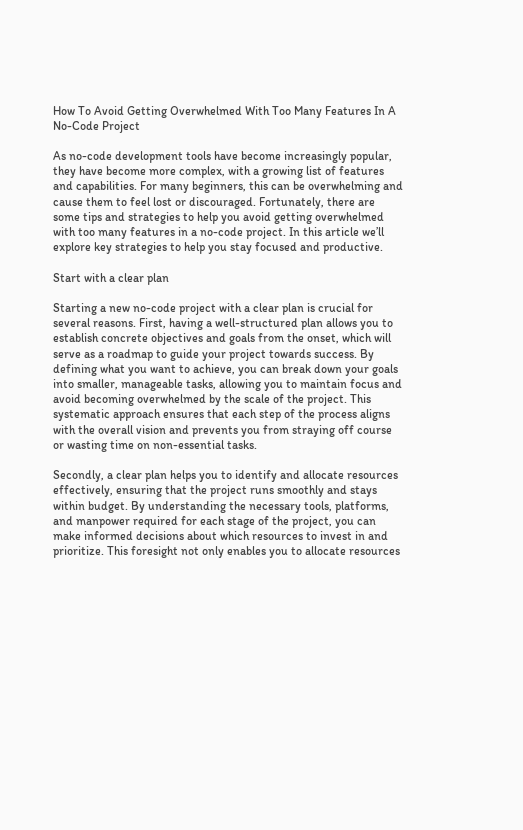How To Avoid Getting Overwhelmed With Too Many Features In A No-Code Project

As no-code development tools have become increasingly popular, they have become more complex, with a growing list of features and capabilities. For many beginners, this can be overwhelming and cause them to feel lost or discouraged. Fortunately, there are some tips and strategies to help you avoid getting overwhelmed with too many features in a no-code project. In this article we’ll explore key strategies to help you stay focused and productive.

Start with a clear plan

Starting a new no-code project with a clear plan is crucial for several reasons. First, having a well-structured plan allows you to establish concrete objectives and goals from the onset, which will serve as a roadmap to guide your project towards success. By defining what you want to achieve, you can break down your goals into smaller, manageable tasks, allowing you to maintain focus and avoid becoming overwhelmed by the scale of the project. This systematic approach ensures that each step of the process aligns with the overall vision and prevents you from straying off course or wasting time on non-essential tasks.

Secondly, a clear plan helps you to identify and allocate resources effectively, ensuring that the project runs smoothly and stays within budget. By understanding the necessary tools, platforms, and manpower required for each stage of the project, you can make informed decisions about which resources to invest in and prioritize. This foresight not only enables you to allocate resources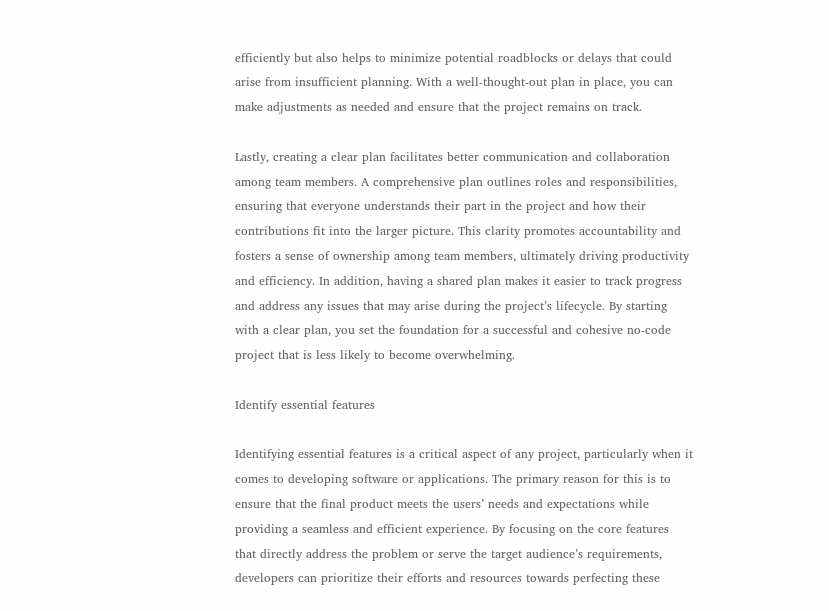efficiently but also helps to minimize potential roadblocks or delays that could arise from insufficient planning. With a well-thought-out plan in place, you can make adjustments as needed and ensure that the project remains on track.

Lastly, creating a clear plan facilitates better communication and collaboration among team members. A comprehensive plan outlines roles and responsibilities, ensuring that everyone understands their part in the project and how their contributions fit into the larger picture. This clarity promotes accountability and fosters a sense of ownership among team members, ultimately driving productivity and efficiency. In addition, having a shared plan makes it easier to track progress and address any issues that may arise during the project’s lifecycle. By starting with a clear plan, you set the foundation for a successful and cohesive no-code project that is less likely to become overwhelming.

Identify essential features

Identifying essential features is a critical aspect of any project, particularly when it comes to developing software or applications. The primary reason for this is to ensure that the final product meets the users’ needs and expectations while providing a seamless and efficient experience. By focusing on the core features that directly address the problem or serve the target audience’s requirements, developers can prioritize their efforts and resources towards perfecting these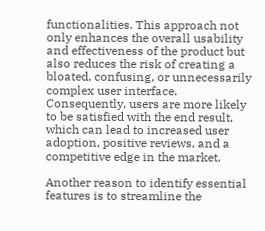functionalities. This approach not only enhances the overall usability and effectiveness of the product but also reduces the risk of creating a bloated, confusing, or unnecessarily complex user interface. Consequently, users are more likely to be satisfied with the end result, which can lead to increased user adoption, positive reviews, and a competitive edge in the market.

Another reason to identify essential features is to streamline the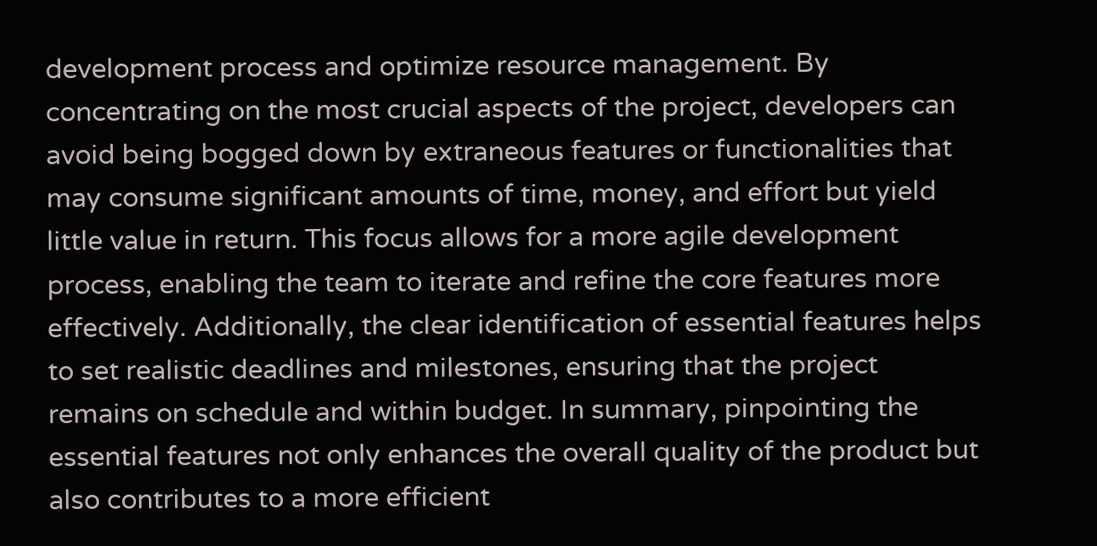development process and optimize resource management. By concentrating on the most crucial aspects of the project, developers can avoid being bogged down by extraneous features or functionalities that may consume significant amounts of time, money, and effort but yield little value in return. This focus allows for a more agile development process, enabling the team to iterate and refine the core features more effectively. Additionally, the clear identification of essential features helps to set realistic deadlines and milestones, ensuring that the project remains on schedule and within budget. In summary, pinpointing the essential features not only enhances the overall quality of the product but also contributes to a more efficient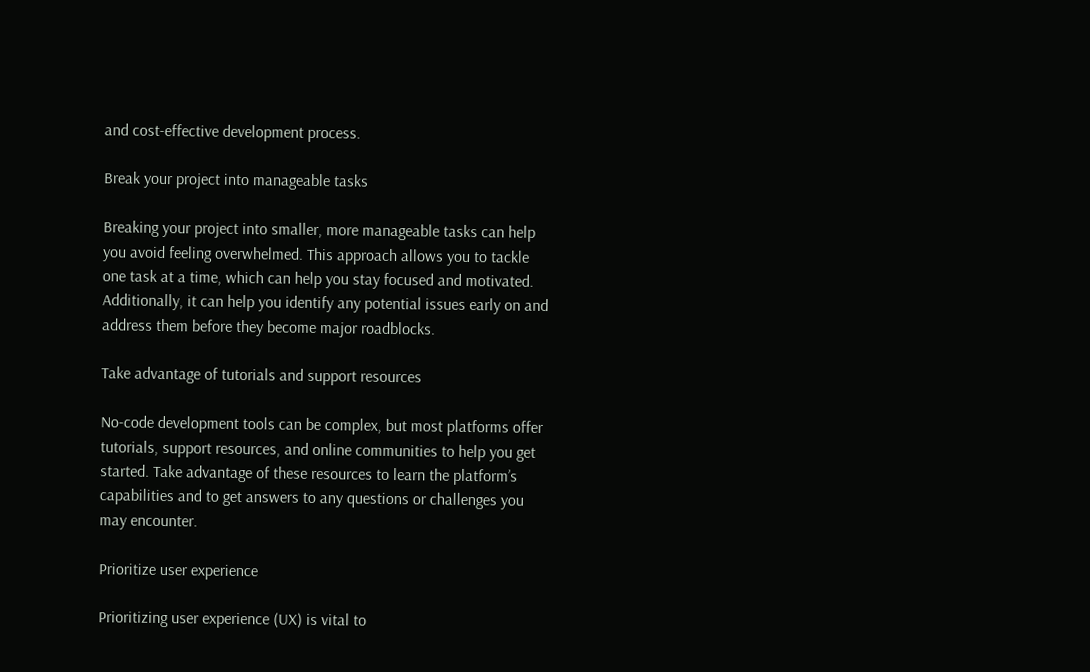and cost-effective development process.

Break your project into manageable tasks

Breaking your project into smaller, more manageable tasks can help you avoid feeling overwhelmed. This approach allows you to tackle one task at a time, which can help you stay focused and motivated. Additionally, it can help you identify any potential issues early on and address them before they become major roadblocks.

Take advantage of tutorials and support resources

No-code development tools can be complex, but most platforms offer tutorials, support resources, and online communities to help you get started. Take advantage of these resources to learn the platform’s capabilities and to get answers to any questions or challenges you may encounter.

Prioritize user experience

Prioritizing user experience (UX) is vital to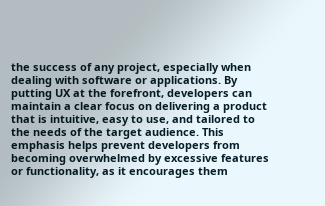the success of any project, especially when dealing with software or applications. By putting UX at the forefront, developers can maintain a clear focus on delivering a product that is intuitive, easy to use, and tailored to the needs of the target audience. This emphasis helps prevent developers from becoming overwhelmed by excessive features or functionality, as it encourages them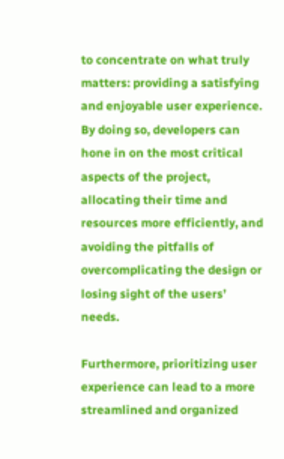to concentrate on what truly matters: providing a satisfying and enjoyable user experience. By doing so, developers can hone in on the most critical aspects of the project, allocating their time and resources more efficiently, and avoiding the pitfalls of overcomplicating the design or losing sight of the users’ needs.

Furthermore, prioritizing user experience can lead to a more streamlined and organized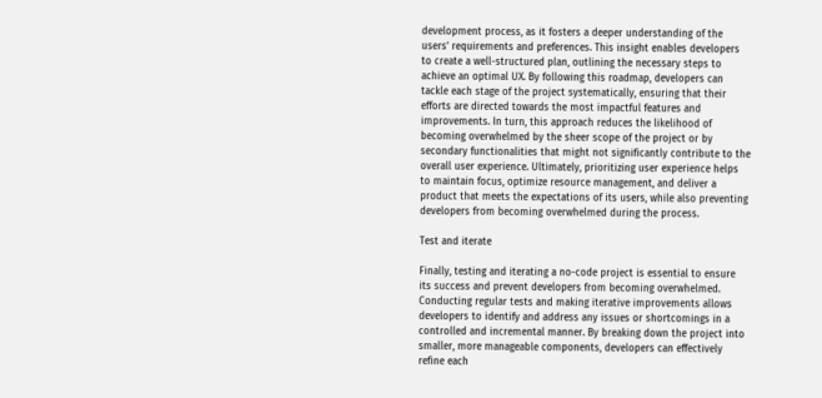development process, as it fosters a deeper understanding of the users’ requirements and preferences. This insight enables developers to create a well-structured plan, outlining the necessary steps to achieve an optimal UX. By following this roadmap, developers can tackle each stage of the project systematically, ensuring that their efforts are directed towards the most impactful features and improvements. In turn, this approach reduces the likelihood of becoming overwhelmed by the sheer scope of the project or by secondary functionalities that might not significantly contribute to the overall user experience. Ultimately, prioritizing user experience helps to maintain focus, optimize resource management, and deliver a product that meets the expectations of its users, while also preventing developers from becoming overwhelmed during the process.

Test and iterate

Finally, testing and iterating a no-code project is essential to ensure its success and prevent developers from becoming overwhelmed. Conducting regular tests and making iterative improvements allows developers to identify and address any issues or shortcomings in a controlled and incremental manner. By breaking down the project into smaller, more manageable components, developers can effectively refine each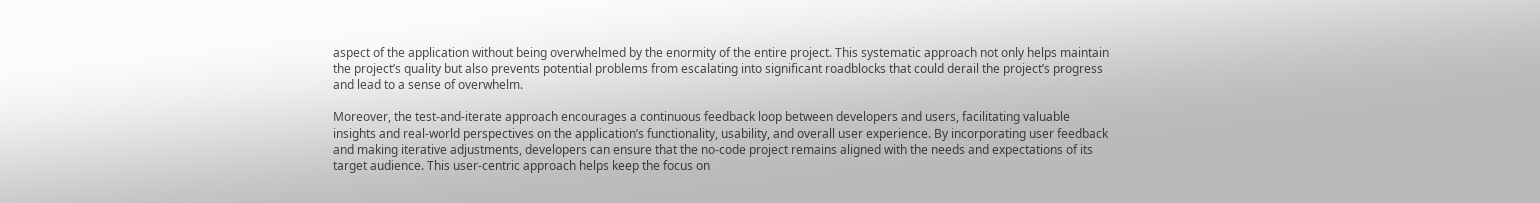aspect of the application without being overwhelmed by the enormity of the entire project. This systematic approach not only helps maintain the project’s quality but also prevents potential problems from escalating into significant roadblocks that could derail the project’s progress and lead to a sense of overwhelm.

Moreover, the test-and-iterate approach encourages a continuous feedback loop between developers and users, facilitating valuable insights and real-world perspectives on the application’s functionality, usability, and overall user experience. By incorporating user feedback and making iterative adjustments, developers can ensure that the no-code project remains aligned with the needs and expectations of its target audience. This user-centric approach helps keep the focus on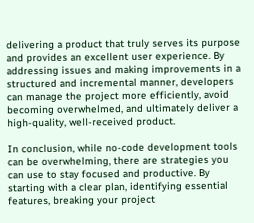delivering a product that truly serves its purpose and provides an excellent user experience. By addressing issues and making improvements in a structured and incremental manner, developers can manage the project more efficiently, avoid becoming overwhelmed, and ultimately deliver a high-quality, well-received product.

In conclusion, while no-code development tools can be overwhelming, there are strategies you can use to stay focused and productive. By starting with a clear plan, identifying essential features, breaking your project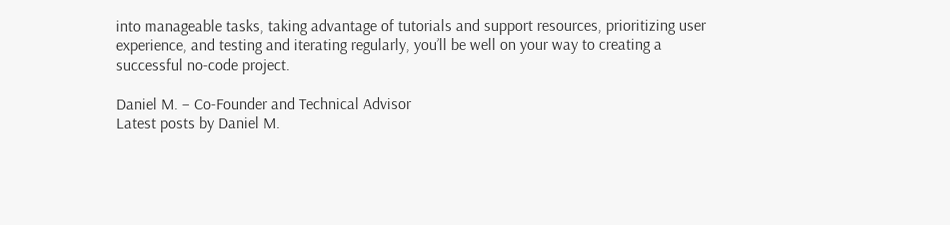into manageable tasks, taking advantage of tutorials and support resources, prioritizing user experience, and testing and iterating regularly, you’ll be well on your way to creating a successful no-code project.

Daniel M. – Co-Founder and Technical Advisor
Latest posts by Daniel M.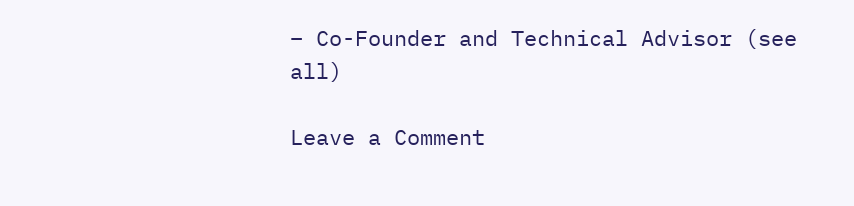– Co-Founder and Technical Advisor (see all)

Leave a Comment